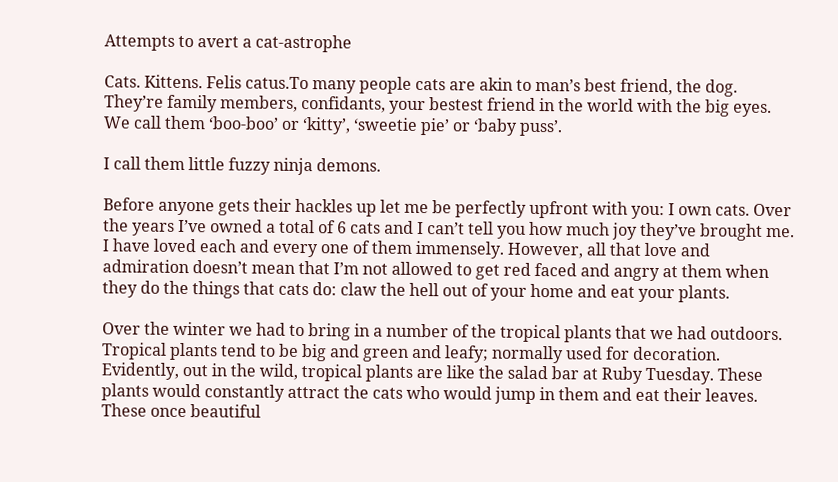Attempts to avert a cat-astrophe

Cats. Kittens. Felis catus.To many people cats are akin to man’s best friend, the dog. They’re family members, confidants, your bestest friend in the world with the big eyes. We call them ‘boo-boo’ or ‘kitty’, ‘sweetie pie’ or ‘baby puss’.

I call them little fuzzy ninja demons.

Before anyone gets their hackles up let me be perfectly upfront with you: I own cats. Over the years I’ve owned a total of 6 cats and I can’t tell you how much joy they’ve brought me. I have loved each and every one of them immensely. However, all that love and admiration doesn’t mean that I’m not allowed to get red faced and angry at them when they do the things that cats do: claw the hell out of your home and eat your plants.

Over the winter we had to bring in a number of the tropical plants that we had outdoors. Tropical plants tend to be big and green and leafy; normally used for decoration. Evidently, out in the wild, tropical plants are like the salad bar at Ruby Tuesday. These plants would constantly attract the cats who would jump in them and eat their leaves.  These once beautiful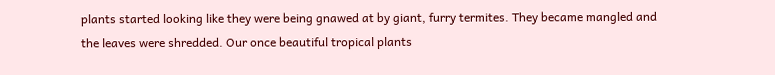plants started looking like they were being gnawed at by giant, furry termites. They became mangled and the leaves were shredded. Our once beautiful tropical plants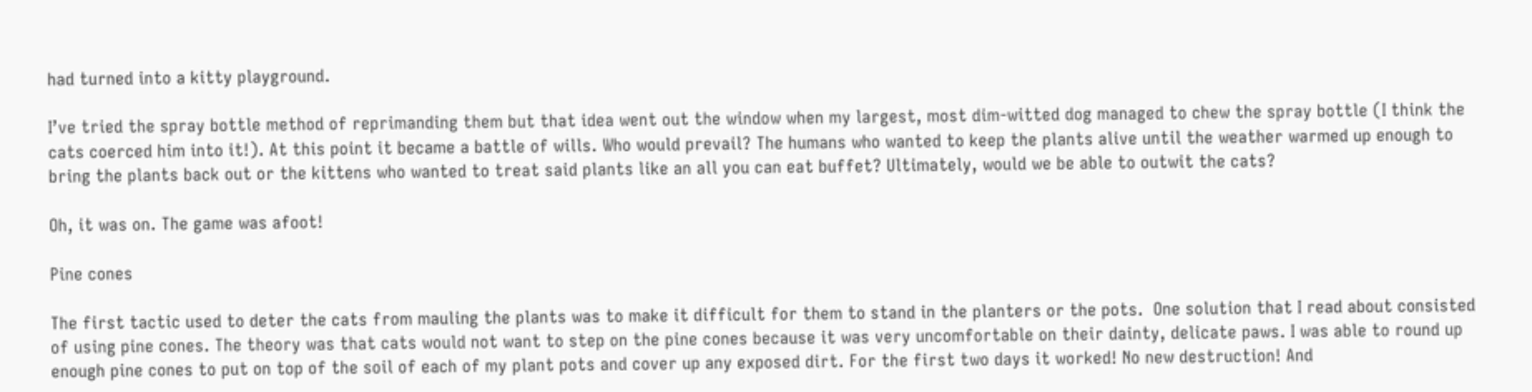had turned into a kitty playground.

I’ve tried the spray bottle method of reprimanding them but that idea went out the window when my largest, most dim-witted dog managed to chew the spray bottle (I think the cats coerced him into it!). At this point it became a battle of wills. Who would prevail? The humans who wanted to keep the plants alive until the weather warmed up enough to bring the plants back out or the kittens who wanted to treat said plants like an all you can eat buffet? Ultimately, would we be able to outwit the cats?

Oh, it was on. The game was afoot!

Pine cones

The first tactic used to deter the cats from mauling the plants was to make it difficult for them to stand in the planters or the pots.  One solution that I read about consisted of using pine cones. The theory was that cats would not want to step on the pine cones because it was very uncomfortable on their dainty, delicate paws. I was able to round up enough pine cones to put on top of the soil of each of my plant pots and cover up any exposed dirt. For the first two days it worked! No new destruction! And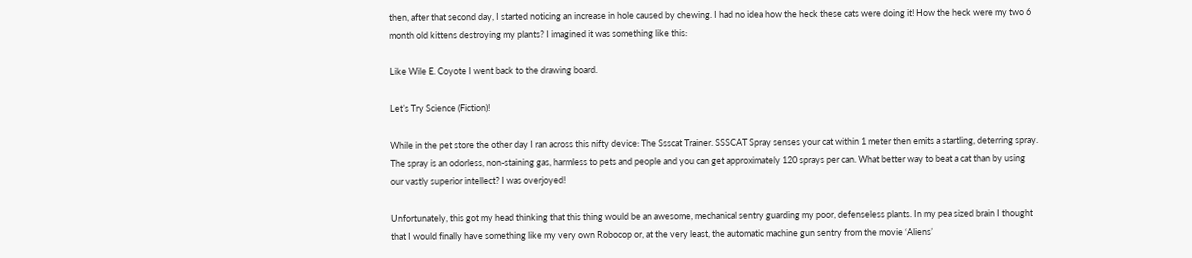then, after that second day, I started noticing an increase in hole caused by chewing. I had no idea how the heck these cats were doing it! How the heck were my two 6 month old kittens destroying my plants? I imagined it was something like this:

Like Wile E. Coyote I went back to the drawing board.

Let’s Try Science (Fiction)!

While in the pet store the other day I ran across this nifty device: The Ssscat Trainer. SSSCAT Spray senses your cat within 1 meter then emits a startling, deterring spray. The spray is an odorless, non-staining gas, harmless to pets and people and you can get approximately 120 sprays per can. What better way to beat a cat than by using our vastly superior intellect? I was overjoyed!

Unfortunately, this got my head thinking that this thing would be an awesome, mechanical sentry guarding my poor, defenseless plants. In my pea sized brain I thought that I would finally have something like my very own Robocop or, at the very least, the automatic machine gun sentry from the movie ‘Aliens’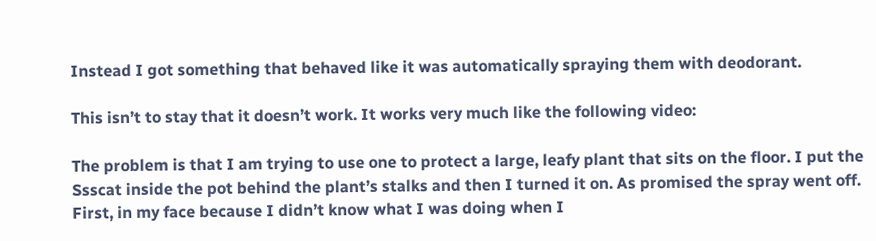Instead I got something that behaved like it was automatically spraying them with deodorant.

This isn’t to stay that it doesn’t work. It works very much like the following video:

The problem is that I am trying to use one to protect a large, leafy plant that sits on the floor. I put the Ssscat inside the pot behind the plant’s stalks and then I turned it on. As promised the spray went off. First, in my face because I didn’t know what I was doing when I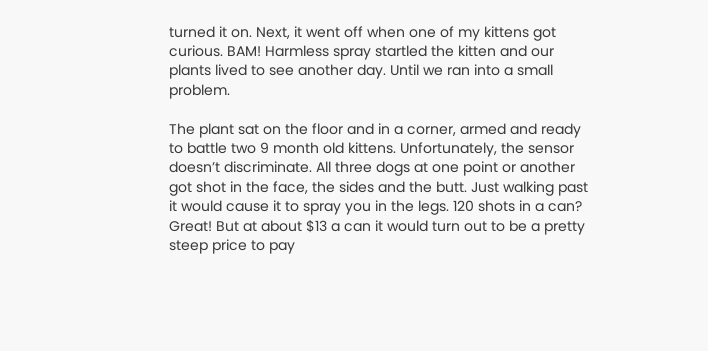turned it on. Next, it went off when one of my kittens got curious. BAM! Harmless spray startled the kitten and our plants lived to see another day. Until we ran into a small problem.

The plant sat on the floor and in a corner, armed and ready to battle two 9 month old kittens. Unfortunately, the sensor doesn’t discriminate. All three dogs at one point or another got shot in the face, the sides and the butt. Just walking past it would cause it to spray you in the legs. 120 shots in a can? Great! But at about $13 a can it would turn out to be a pretty steep price to pay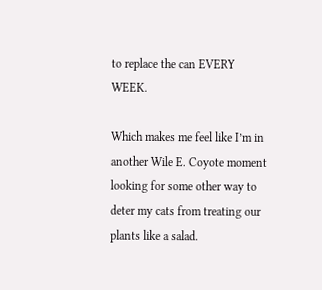to replace the can EVERY WEEK.

Which makes me feel like I’m in another Wile E. Coyote moment looking for some other way to deter my cats from treating our plants like a salad.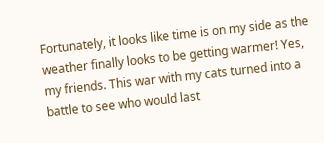Fortunately, it looks like time is on my side as the weather finally looks to be getting warmer! Yes, my friends. This war with my cats turned into a battle to see who would last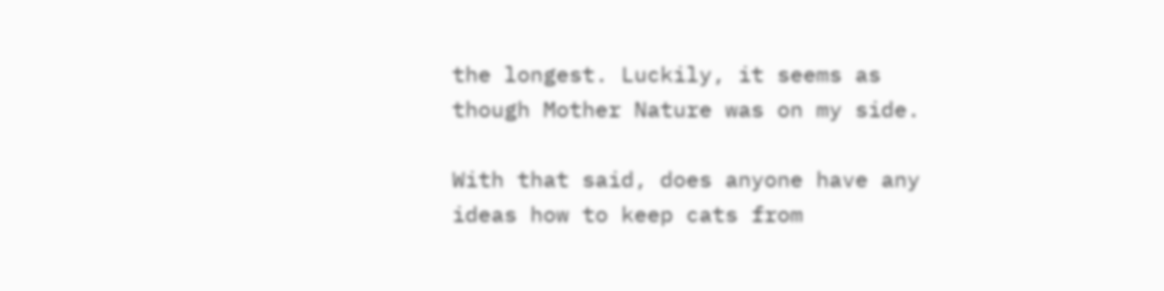the longest. Luckily, it seems as though Mother Nature was on my side.

With that said, does anyone have any ideas how to keep cats from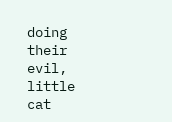doing their evil, little cat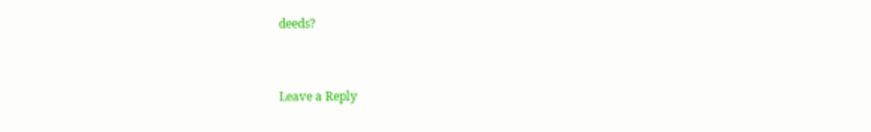deeds?


Leave a Reply